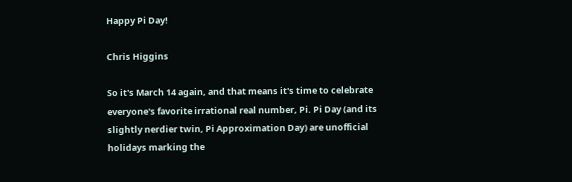Happy Pi Day!

Chris Higgins

So it's March 14 again, and that means it's time to celebrate everyone's favorite irrational real number, Pi. Pi Day (and its slightly nerdier twin, Pi Approximation Day) are unofficial holidays marking the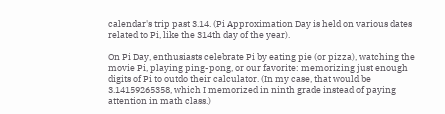calendar's trip past 3.14. (Pi Approximation Day is held on various dates related to Pi, like the 314th day of the year).

On Pi Day, enthusiasts celebrate Pi by eating pie (or pizza), watching the movie Pi, playing ping-pong, or our favorite: memorizing just enough digits of Pi to outdo their calculator. (In my case, that would be 3.14159265358, which I memorized in ninth grade instead of paying attention in math class.)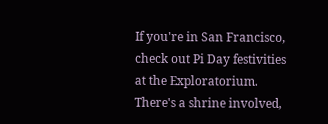If you're in San Francisco, check out Pi Day festivities at the Exploratorium. There's a shrine involved,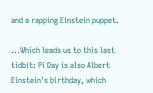and a rapping Einstein puppet.

...Which leads us to this last tidbit: Pi Day is also Albert Einstein's birthday, which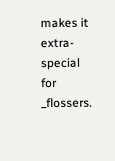makes it extra-special for _flossers.